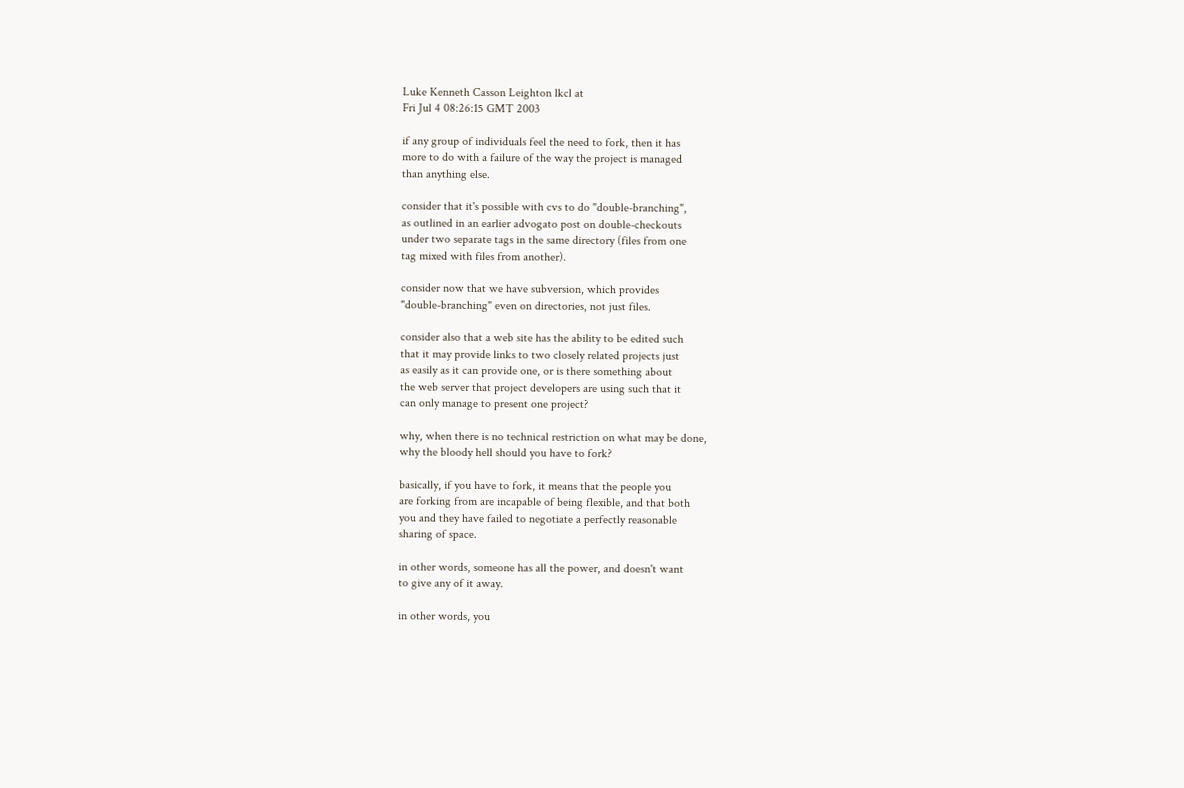Luke Kenneth Casson Leighton lkcl at
Fri Jul 4 08:26:15 GMT 2003

if any group of individuals feel the need to fork, then it has
more to do with a failure of the way the project is managed
than anything else.

consider that it's possible with cvs to do "double-branching",
as outlined in an earlier advogato post on double-checkouts
under two separate tags in the same directory (files from one
tag mixed with files from another).

consider now that we have subversion, which provides
"double-branching" even on directories, not just files.

consider also that a web site has the ability to be edited such
that it may provide links to two closely related projects just
as easily as it can provide one, or is there something about
the web server that project developers are using such that it
can only manage to present one project?

why, when there is no technical restriction on what may be done,
why the bloody hell should you have to fork?

basically, if you have to fork, it means that the people you
are forking from are incapable of being flexible, and that both
you and they have failed to negotiate a perfectly reasonable
sharing of space.

in other words, someone has all the power, and doesn't want
to give any of it away.

in other words, you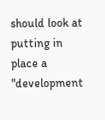should look at putting in place a
"development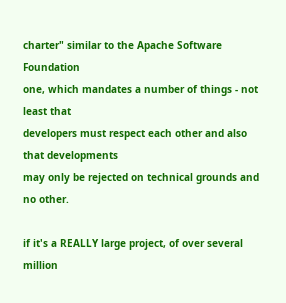charter" similar to the Apache Software Foundation
one, which mandates a number of things - not least that
developers must respect each other and also that developments
may only be rejected on technical grounds and no other.

if it's a REALLY large project, of over several million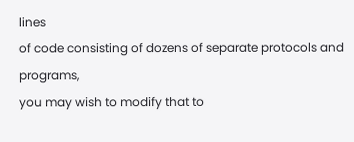lines
of code consisting of dozens of separate protocols and programs,
you may wish to modify that to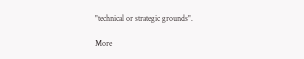"technical or strategic grounds".

More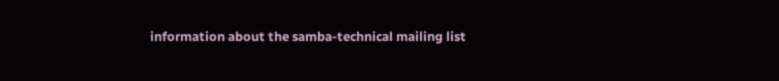information about the samba-technical mailing list